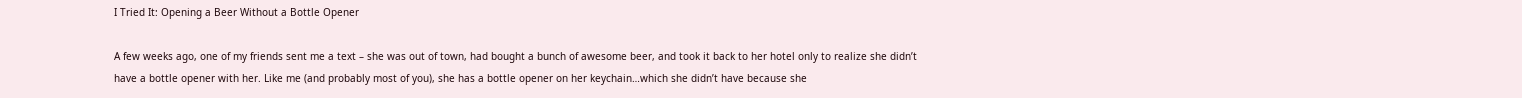I Tried It: Opening a Beer Without a Bottle Opener

A few weeks ago, one of my friends sent me a text – she was out of town, had bought a bunch of awesome beer, and took it back to her hotel only to realize she didn’t have a bottle opener with her. Like me (and probably most of you), she has a bottle opener on her keychain…which she didn’t have because she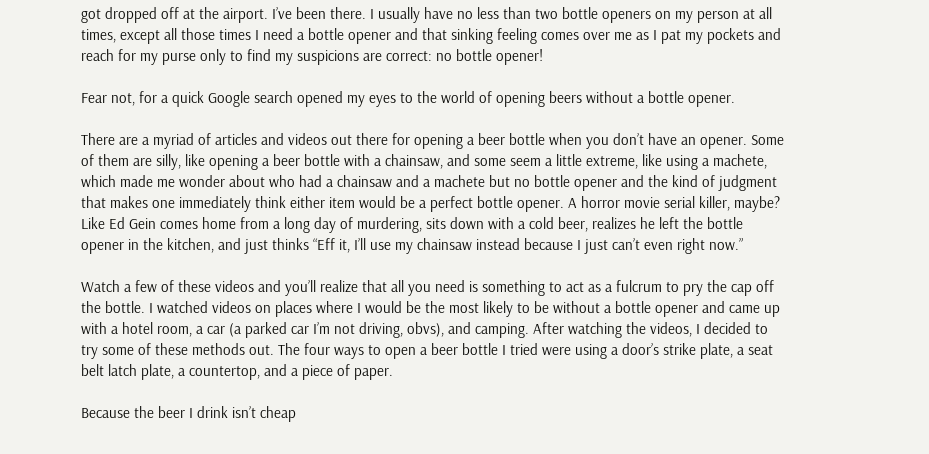got dropped off at the airport. I’ve been there. I usually have no less than two bottle openers on my person at all times, except all those times I need a bottle opener and that sinking feeling comes over me as I pat my pockets and reach for my purse only to find my suspicions are correct: no bottle opener!

Fear not, for a quick Google search opened my eyes to the world of opening beers without a bottle opener.

There are a myriad of articles and videos out there for opening a beer bottle when you don’t have an opener. Some of them are silly, like opening a beer bottle with a chainsaw, and some seem a little extreme, like using a machete, which made me wonder about who had a chainsaw and a machete but no bottle opener and the kind of judgment that makes one immediately think either item would be a perfect bottle opener. A horror movie serial killer, maybe? Like Ed Gein comes home from a long day of murdering, sits down with a cold beer, realizes he left the bottle opener in the kitchen, and just thinks “Eff it, I’ll use my chainsaw instead because I just can’t even right now.”

Watch a few of these videos and you’ll realize that all you need is something to act as a fulcrum to pry the cap off the bottle. I watched videos on places where I would be the most likely to be without a bottle opener and came up with a hotel room, a car (a parked car I’m not driving, obvs), and camping. After watching the videos, I decided to try some of these methods out. The four ways to open a beer bottle I tried were using a door’s strike plate, a seat belt latch plate, a countertop, and a piece of paper.

Because the beer I drink isn’t cheap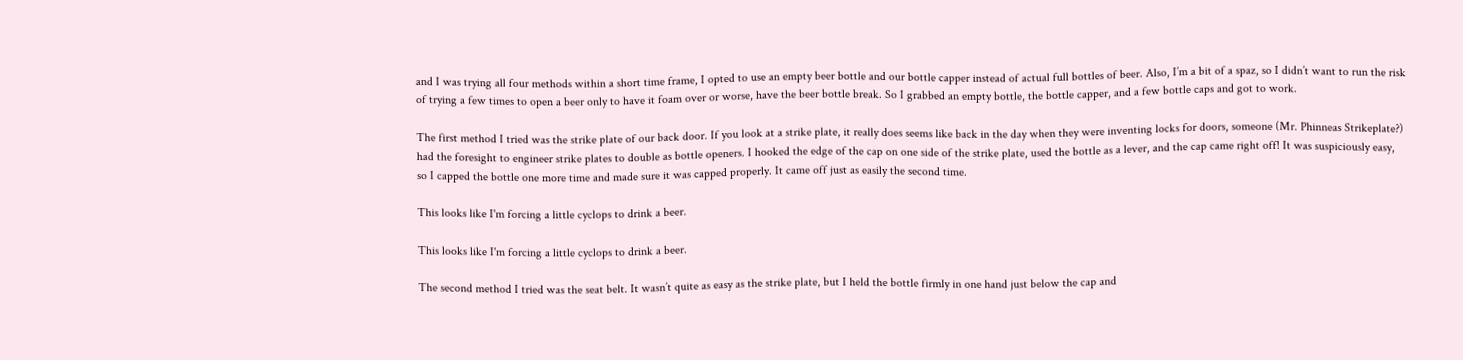and I was trying all four methods within a short time frame, I opted to use an empty beer bottle and our bottle capper instead of actual full bottles of beer. Also, I’m a bit of a spaz, so I didn’t want to run the risk of trying a few times to open a beer only to have it foam over or worse, have the beer bottle break. So I grabbed an empty bottle, the bottle capper, and a few bottle caps and got to work.

The first method I tried was the strike plate of our back door. If you look at a strike plate, it really does seems like back in the day when they were inventing locks for doors, someone (Mr. Phinneas Strikeplate?) had the foresight to engineer strike plates to double as bottle openers. I hooked the edge of the cap on one side of the strike plate, used the bottle as a lever, and the cap came right off! It was suspiciously easy, so I capped the bottle one more time and made sure it was capped properly. It came off just as easily the second time.

This looks like I'm forcing a little cyclops to drink a beer.

This looks like I'm forcing a little cyclops to drink a beer.

The second method I tried was the seat belt. It wasn’t quite as easy as the strike plate, but I held the bottle firmly in one hand just below the cap and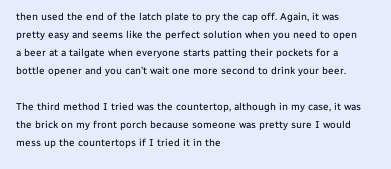then used the end of the latch plate to pry the cap off. Again, it was pretty easy and seems like the perfect solution when you need to open a beer at a tailgate when everyone starts patting their pockets for a bottle opener and you can’t wait one more second to drink your beer.

The third method I tried was the countertop, although in my case, it was the brick on my front porch because someone was pretty sure I would mess up the countertops if I tried it in the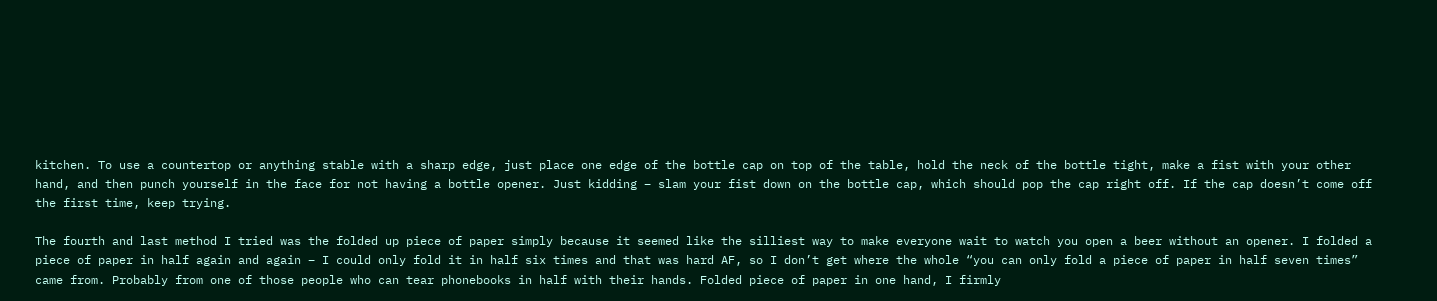kitchen. To use a countertop or anything stable with a sharp edge, just place one edge of the bottle cap on top of the table, hold the neck of the bottle tight, make a fist with your other hand, and then punch yourself in the face for not having a bottle opener. Just kidding – slam your fist down on the bottle cap, which should pop the cap right off. If the cap doesn’t come off the first time, keep trying.

The fourth and last method I tried was the folded up piece of paper simply because it seemed like the silliest way to make everyone wait to watch you open a beer without an opener. I folded a piece of paper in half again and again – I could only fold it in half six times and that was hard AF, so I don’t get where the whole “you can only fold a piece of paper in half seven times” came from. Probably from one of those people who can tear phonebooks in half with their hands. Folded piece of paper in one hand, I firmly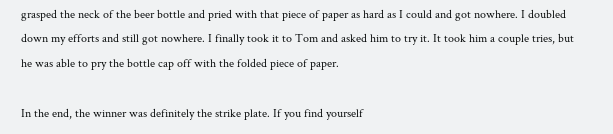grasped the neck of the beer bottle and pried with that piece of paper as hard as I could and got nowhere. I doubled down my efforts and still got nowhere. I finally took it to Tom and asked him to try it. It took him a couple tries, but he was able to pry the bottle cap off with the folded piece of paper.

In the end, the winner was definitely the strike plate. If you find yourself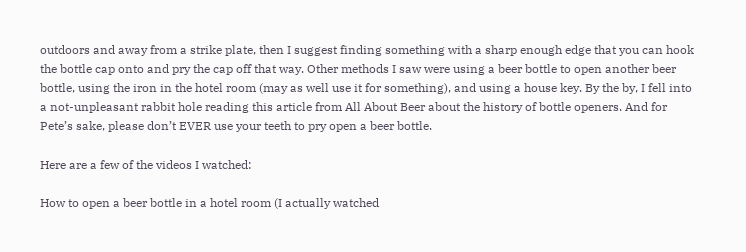outdoors and away from a strike plate, then I suggest finding something with a sharp enough edge that you can hook the bottle cap onto and pry the cap off that way. Other methods I saw were using a beer bottle to open another beer bottle, using the iron in the hotel room (may as well use it for something), and using a house key. By the by, I fell into a not-unpleasant rabbit hole reading this article from All About Beer about the history of bottle openers. And for Pete’s sake, please don’t EVER use your teeth to pry open a beer bottle.

Here are a few of the videos I watched:

How to open a beer bottle in a hotel room (I actually watched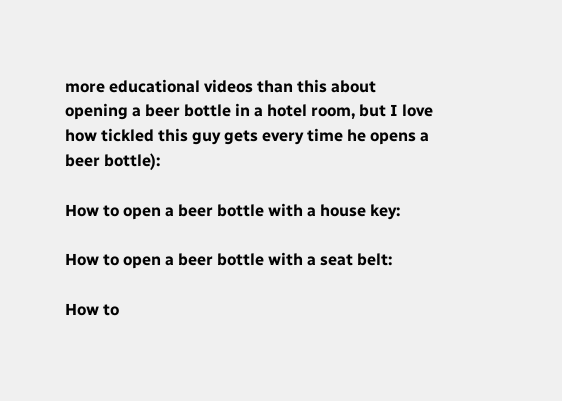more educational videos than this about opening a beer bottle in a hotel room, but I love how tickled this guy gets every time he opens a beer bottle):

How to open a beer bottle with a house key:

How to open a beer bottle with a seat belt:

How to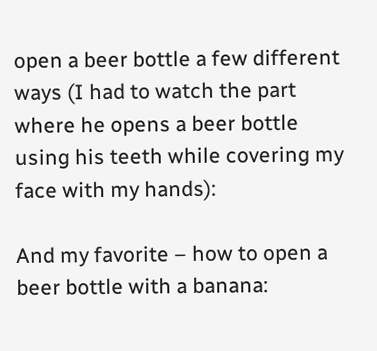open a beer bottle a few different ways (I had to watch the part where he opens a beer bottle using his teeth while covering my face with my hands):

And my favorite – how to open a beer bottle with a banana: